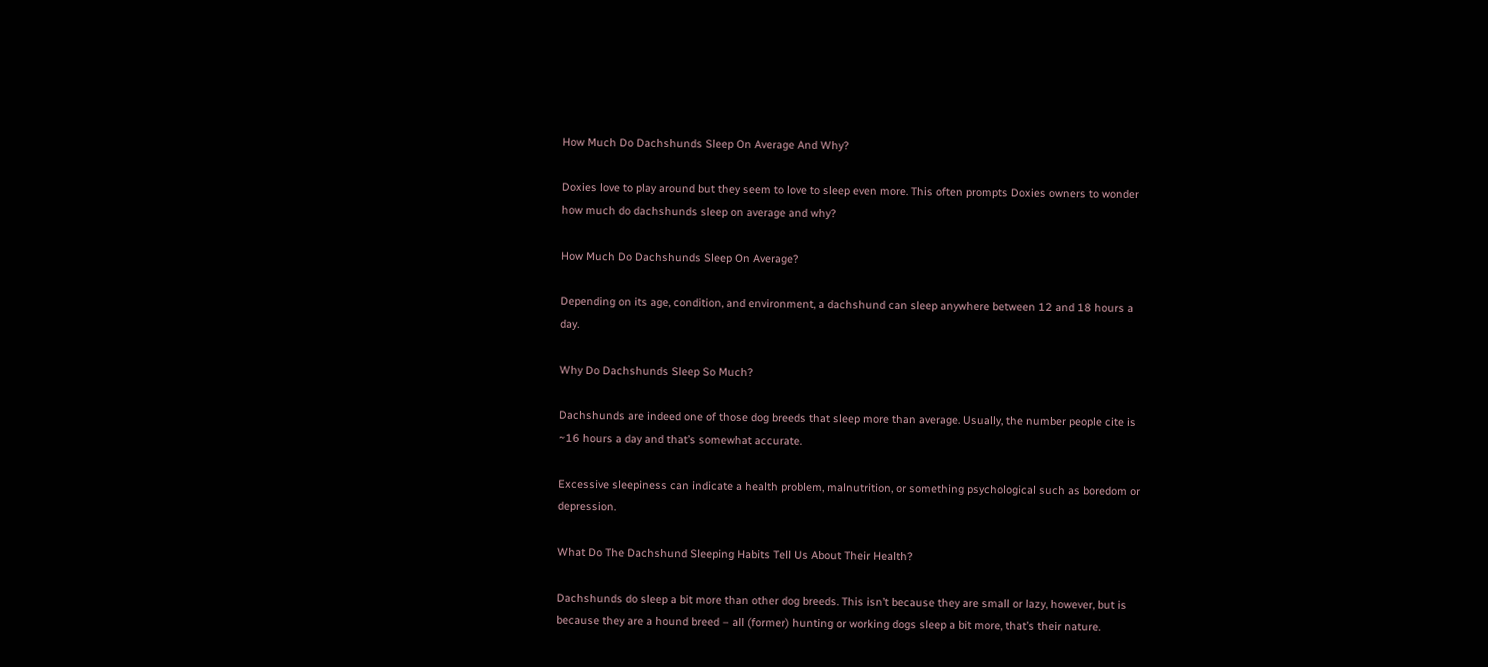How Much Do Dachshunds Sleep On Average And Why?

Doxies love to play around but they seem to love to sleep even more. This often prompts Doxies owners to wonder how much do dachshunds sleep on average and why?

How Much Do Dachshunds Sleep On Average?

Depending on its age, condition, and environment, a dachshund can sleep anywhere between 12 and 18 hours a day.

Why Do Dachshunds Sleep So Much?

Dachshunds are indeed one of those dog breeds that sleep more than average. Usually, the number people cite is ~16 hours a day and that’s somewhat accurate.

Excessive sleepiness can indicate a health problem, malnutrition, or something psychological such as boredom or depression.

What Do The Dachshund Sleeping Habits Tell Us About Their Health?

Dachshunds do sleep a bit more than other dog breeds. This isn’t because they are small or lazy, however, but is because they are a hound breed – all (former) hunting or working dogs sleep a bit more, that’s their nature.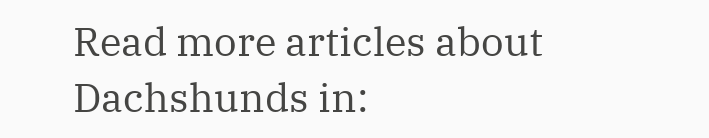Read more articles about Dachshunds in: